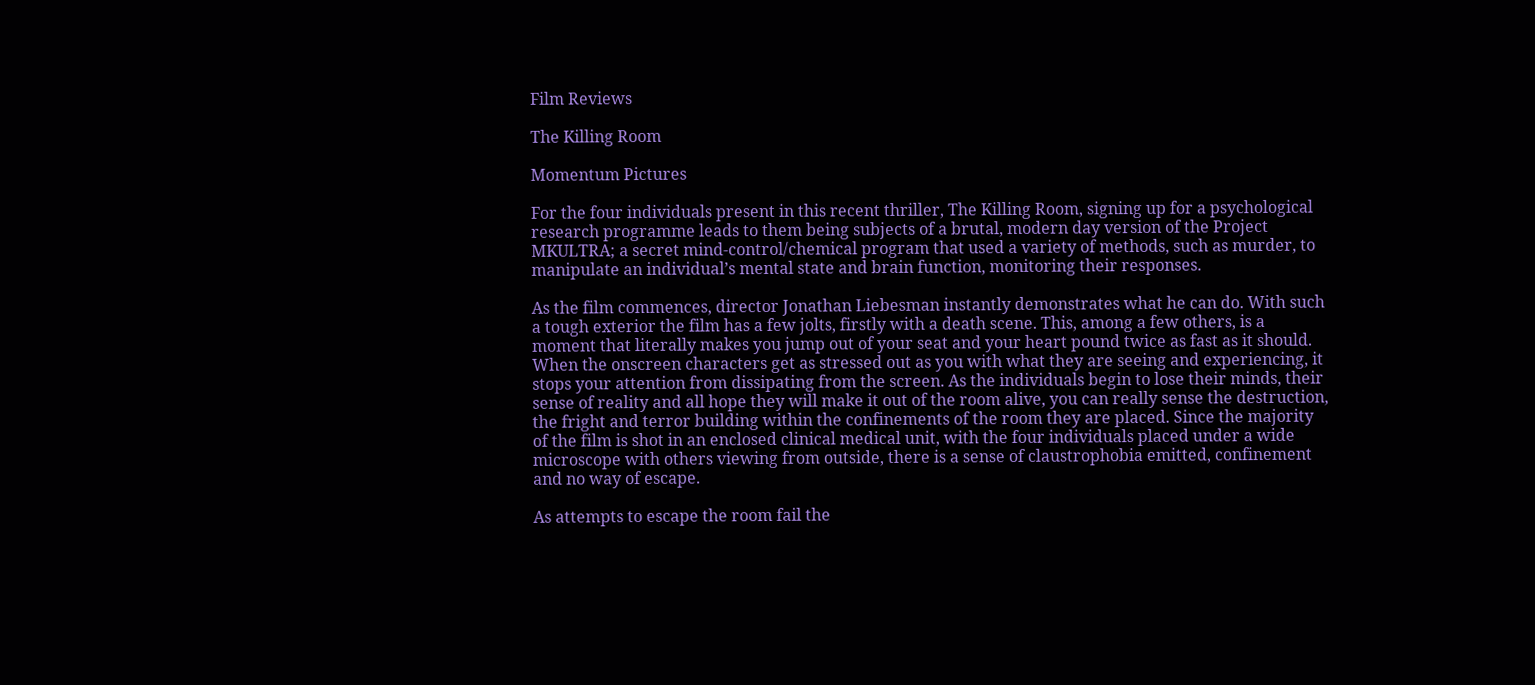Film Reviews

The Killing Room

Momentum Pictures

For the four individuals present in this recent thriller, The Killing Room, signing up for a psychological research programme leads to them being subjects of a brutal, modern day version of the Project MKULTRA; a secret mind-control/chemical program that used a variety of methods, such as murder, to manipulate an individual’s mental state and brain function, monitoring their responses.

As the film commences, director Jonathan Liebesman instantly demonstrates what he can do. With such a tough exterior the film has a few jolts, firstly with a death scene. This, among a few others, is a moment that literally makes you jump out of your seat and your heart pound twice as fast as it should. When the onscreen characters get as stressed out as you with what they are seeing and experiencing, it stops your attention from dissipating from the screen. As the individuals begin to lose their minds, their sense of reality and all hope they will make it out of the room alive, you can really sense the destruction, the fright and terror building within the confinements of the room they are placed. Since the majority of the film is shot in an enclosed clinical medical unit, with the four individuals placed under a wide microscope with others viewing from outside, there is a sense of claustrophobia emitted, confinement and no way of escape.

As attempts to escape the room fail the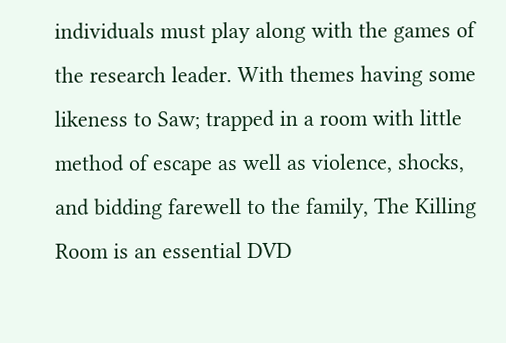individuals must play along with the games of the research leader. With themes having some likeness to Saw; trapped in a room with little method of escape as well as violence, shocks, and bidding farewell to the family, The Killing Room is an essential DVD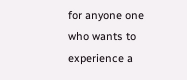for anyone one who wants to experience a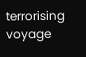terrorising voyage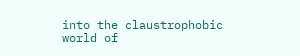into the claustrophobic world of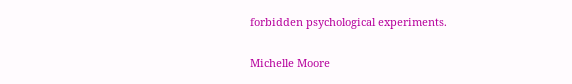forbidden psychological experiments.

Michelle Moore